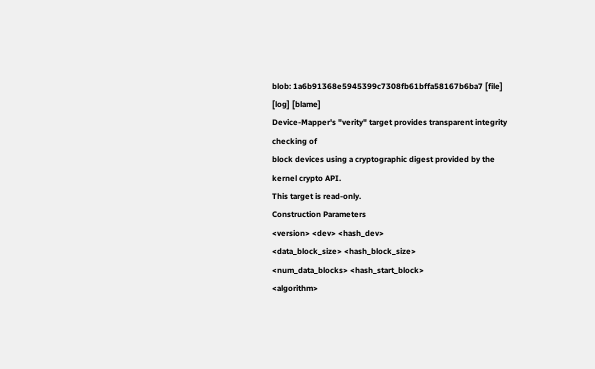blob: 1a6b91368e5945399c7308fb61bffa58167b6ba7 [file] [log] [blame]
Device-Mapper's "verity" target provides transparent integrity checking of
block devices using a cryptographic digest provided by the kernel crypto API.
This target is read-only.
Construction Parameters
<version> <dev> <hash_dev>
<data_block_size> <hash_block_size>
<num_data_blocks> <hash_start_block>
<algorithm>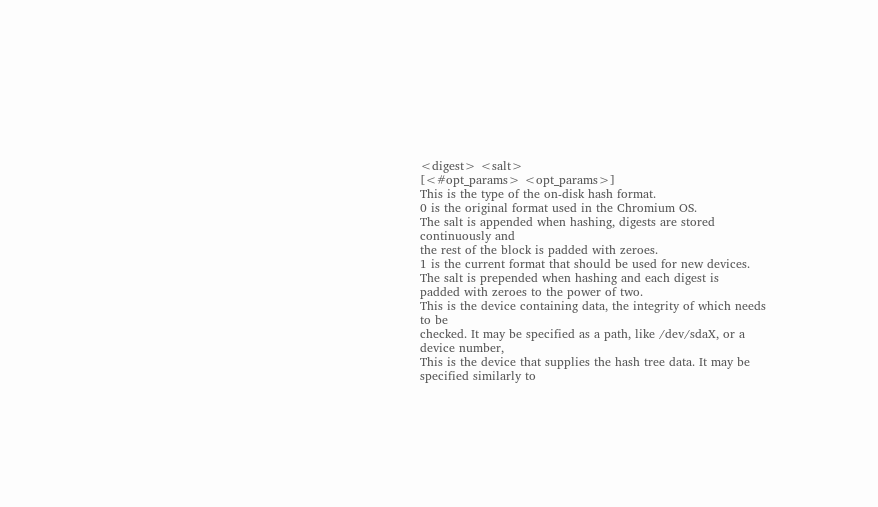<digest> <salt>
[<#opt_params> <opt_params>]
This is the type of the on-disk hash format.
0 is the original format used in the Chromium OS.
The salt is appended when hashing, digests are stored continuously and
the rest of the block is padded with zeroes.
1 is the current format that should be used for new devices.
The salt is prepended when hashing and each digest is
padded with zeroes to the power of two.
This is the device containing data, the integrity of which needs to be
checked. It may be specified as a path, like /dev/sdaX, or a device number,
This is the device that supplies the hash tree data. It may be
specified similarly to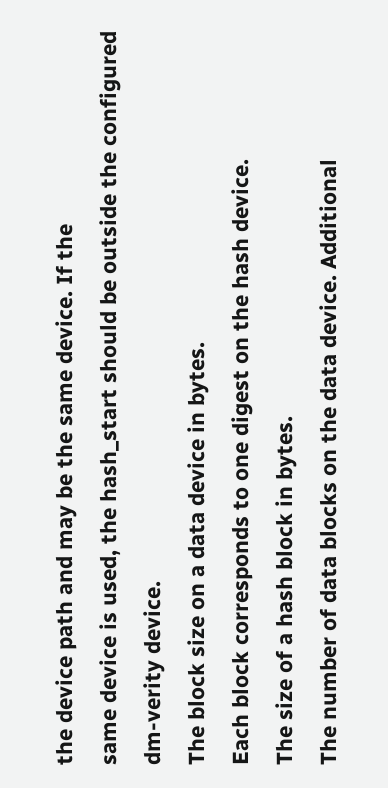the device path and may be the same device. If the
same device is used, the hash_start should be outside the configured
dm-verity device.
The block size on a data device in bytes.
Each block corresponds to one digest on the hash device.
The size of a hash block in bytes.
The number of data blocks on the data device. Additional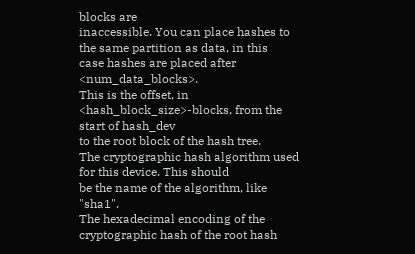blocks are
inaccessible. You can place hashes to the same partition as data, in this
case hashes are placed after <num_data_blocks>.
This is the offset, in <hash_block_size>-blocks, from the start of hash_dev
to the root block of the hash tree.
The cryptographic hash algorithm used for this device. This should
be the name of the algorithm, like "sha1".
The hexadecimal encoding of the cryptographic hash of the root hash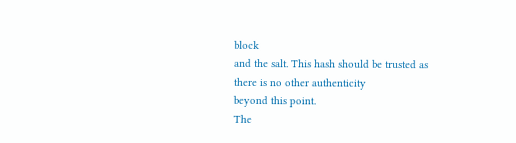block
and the salt. This hash should be trusted as there is no other authenticity
beyond this point.
The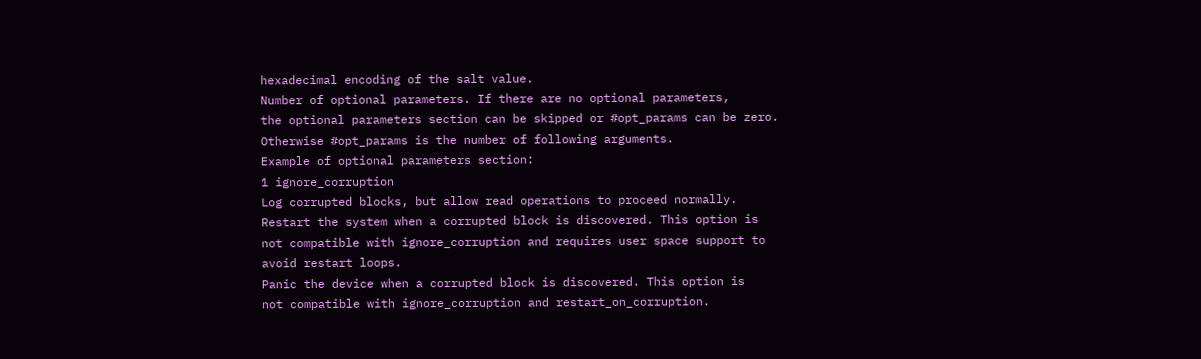hexadecimal encoding of the salt value.
Number of optional parameters. If there are no optional parameters,
the optional parameters section can be skipped or #opt_params can be zero.
Otherwise #opt_params is the number of following arguments.
Example of optional parameters section:
1 ignore_corruption
Log corrupted blocks, but allow read operations to proceed normally.
Restart the system when a corrupted block is discovered. This option is
not compatible with ignore_corruption and requires user space support to
avoid restart loops.
Panic the device when a corrupted block is discovered. This option is
not compatible with ignore_corruption and restart_on_corruption.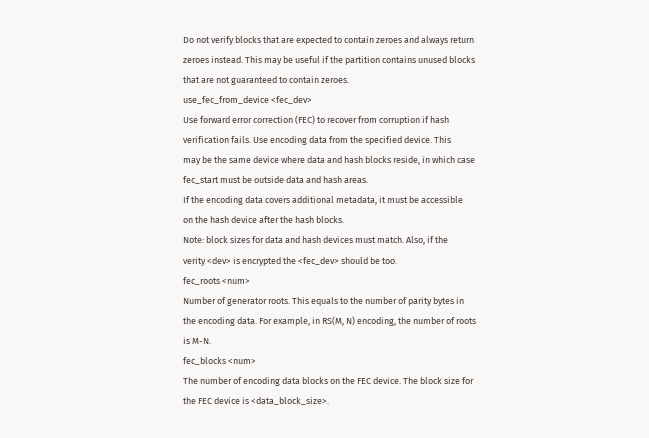Do not verify blocks that are expected to contain zeroes and always return
zeroes instead. This may be useful if the partition contains unused blocks
that are not guaranteed to contain zeroes.
use_fec_from_device <fec_dev>
Use forward error correction (FEC) to recover from corruption if hash
verification fails. Use encoding data from the specified device. This
may be the same device where data and hash blocks reside, in which case
fec_start must be outside data and hash areas.
If the encoding data covers additional metadata, it must be accessible
on the hash device after the hash blocks.
Note: block sizes for data and hash devices must match. Also, if the
verity <dev> is encrypted the <fec_dev> should be too.
fec_roots <num>
Number of generator roots. This equals to the number of parity bytes in
the encoding data. For example, in RS(M, N) encoding, the number of roots
is M-N.
fec_blocks <num>
The number of encoding data blocks on the FEC device. The block size for
the FEC device is <data_block_size>.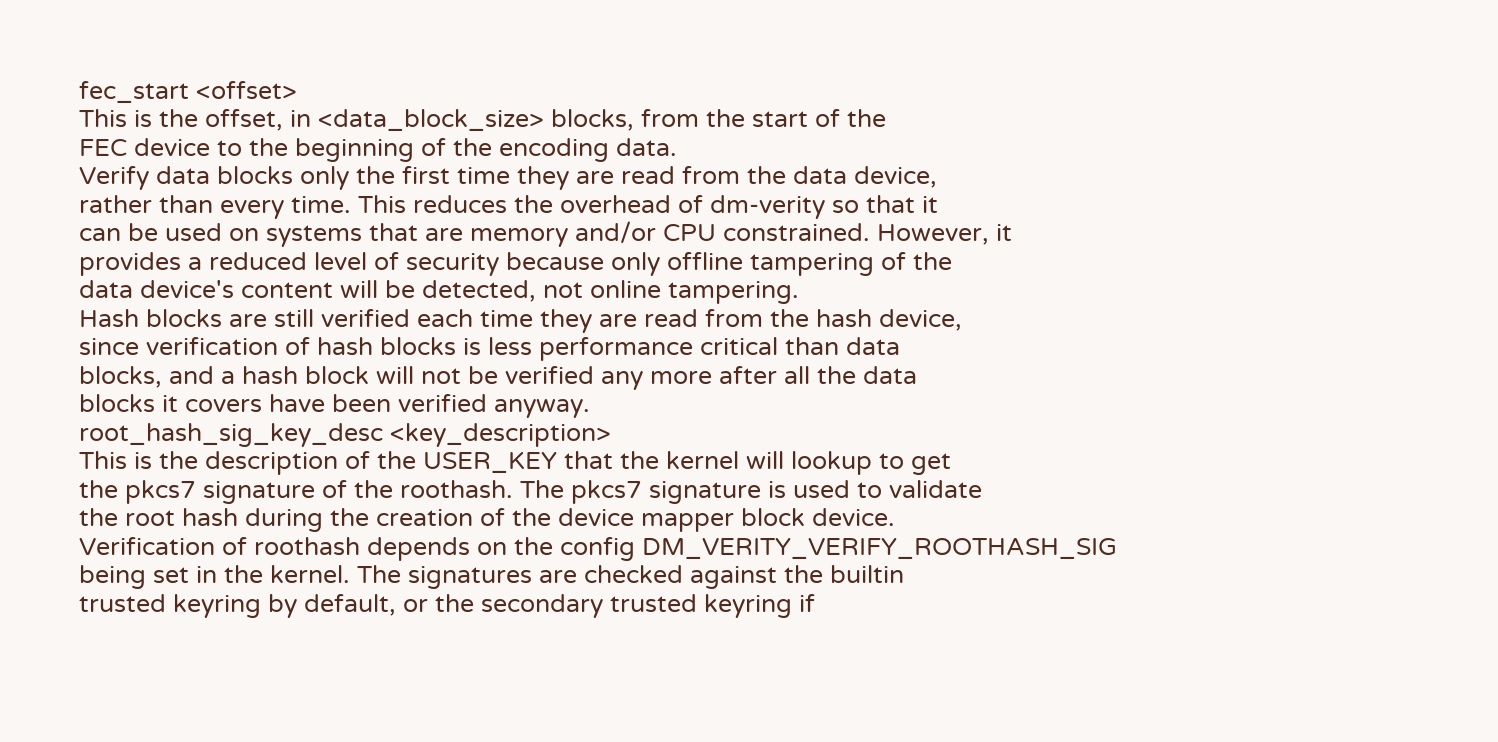fec_start <offset>
This is the offset, in <data_block_size> blocks, from the start of the
FEC device to the beginning of the encoding data.
Verify data blocks only the first time they are read from the data device,
rather than every time. This reduces the overhead of dm-verity so that it
can be used on systems that are memory and/or CPU constrained. However, it
provides a reduced level of security because only offline tampering of the
data device's content will be detected, not online tampering.
Hash blocks are still verified each time they are read from the hash device,
since verification of hash blocks is less performance critical than data
blocks, and a hash block will not be verified any more after all the data
blocks it covers have been verified anyway.
root_hash_sig_key_desc <key_description>
This is the description of the USER_KEY that the kernel will lookup to get
the pkcs7 signature of the roothash. The pkcs7 signature is used to validate
the root hash during the creation of the device mapper block device.
Verification of roothash depends on the config DM_VERITY_VERIFY_ROOTHASH_SIG
being set in the kernel. The signatures are checked against the builtin
trusted keyring by default, or the secondary trusted keyring if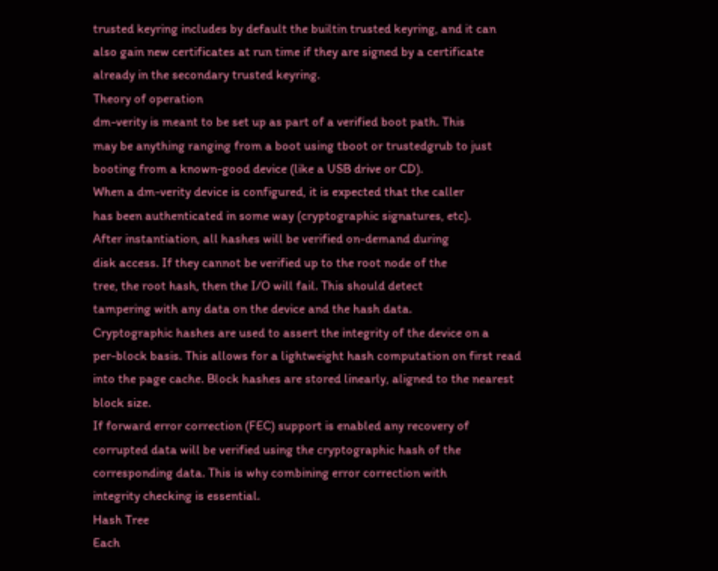trusted keyring includes by default the builtin trusted keyring, and it can
also gain new certificates at run time if they are signed by a certificate
already in the secondary trusted keyring.
Theory of operation
dm-verity is meant to be set up as part of a verified boot path. This
may be anything ranging from a boot using tboot or trustedgrub to just
booting from a known-good device (like a USB drive or CD).
When a dm-verity device is configured, it is expected that the caller
has been authenticated in some way (cryptographic signatures, etc).
After instantiation, all hashes will be verified on-demand during
disk access. If they cannot be verified up to the root node of the
tree, the root hash, then the I/O will fail. This should detect
tampering with any data on the device and the hash data.
Cryptographic hashes are used to assert the integrity of the device on a
per-block basis. This allows for a lightweight hash computation on first read
into the page cache. Block hashes are stored linearly, aligned to the nearest
block size.
If forward error correction (FEC) support is enabled any recovery of
corrupted data will be verified using the cryptographic hash of the
corresponding data. This is why combining error correction with
integrity checking is essential.
Hash Tree
Each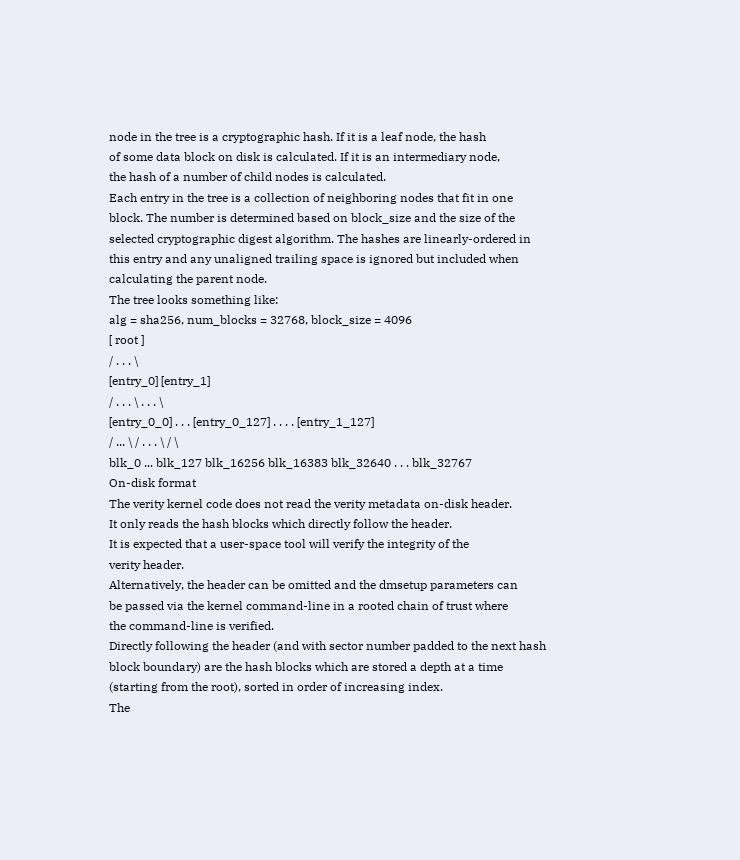node in the tree is a cryptographic hash. If it is a leaf node, the hash
of some data block on disk is calculated. If it is an intermediary node,
the hash of a number of child nodes is calculated.
Each entry in the tree is a collection of neighboring nodes that fit in one
block. The number is determined based on block_size and the size of the
selected cryptographic digest algorithm. The hashes are linearly-ordered in
this entry and any unaligned trailing space is ignored but included when
calculating the parent node.
The tree looks something like:
alg = sha256, num_blocks = 32768, block_size = 4096
[ root ]
/ . . . \
[entry_0] [entry_1]
/ . . . \ . . . \
[entry_0_0] . . . [entry_0_127] . . . . [entry_1_127]
/ ... \ / . . . \ / \
blk_0 ... blk_127 blk_16256 blk_16383 blk_32640 . . . blk_32767
On-disk format
The verity kernel code does not read the verity metadata on-disk header.
It only reads the hash blocks which directly follow the header.
It is expected that a user-space tool will verify the integrity of the
verity header.
Alternatively, the header can be omitted and the dmsetup parameters can
be passed via the kernel command-line in a rooted chain of trust where
the command-line is verified.
Directly following the header (and with sector number padded to the next hash
block boundary) are the hash blocks which are stored a depth at a time
(starting from the root), sorted in order of increasing index.
The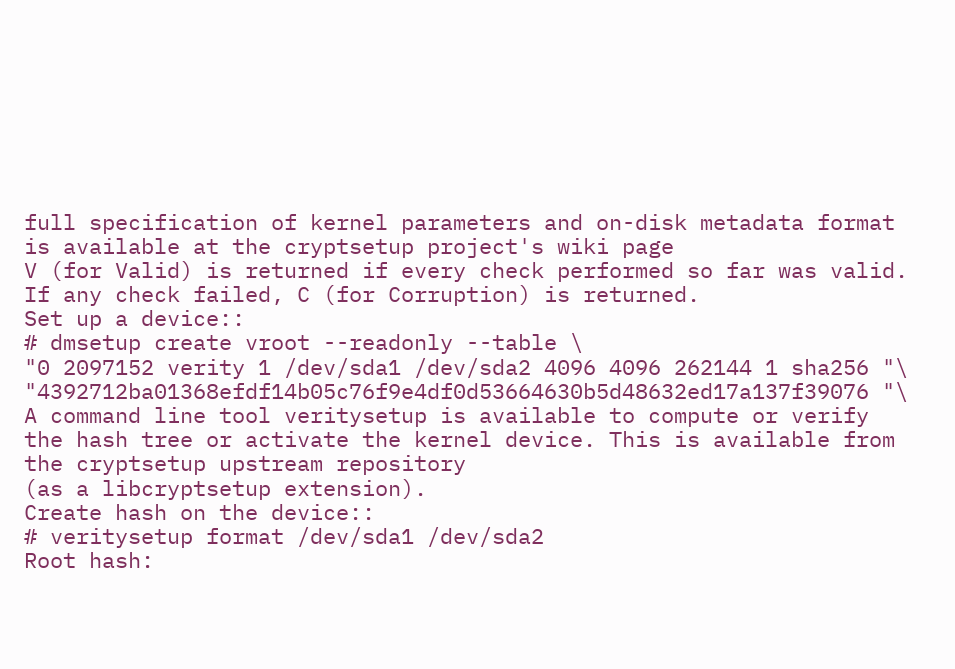full specification of kernel parameters and on-disk metadata format
is available at the cryptsetup project's wiki page
V (for Valid) is returned if every check performed so far was valid.
If any check failed, C (for Corruption) is returned.
Set up a device::
# dmsetup create vroot --readonly --table \
"0 2097152 verity 1 /dev/sda1 /dev/sda2 4096 4096 262144 1 sha256 "\
"4392712ba01368efdf14b05c76f9e4df0d53664630b5d48632ed17a137f39076 "\
A command line tool veritysetup is available to compute or verify
the hash tree or activate the kernel device. This is available from
the cryptsetup upstream repository
(as a libcryptsetup extension).
Create hash on the device::
# veritysetup format /dev/sda1 /dev/sda2
Root hash: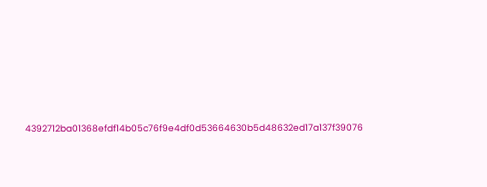4392712ba01368efdf14b05c76f9e4df0d53664630b5d48632ed17a137f39076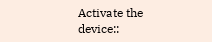Activate the device::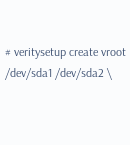# veritysetup create vroot /dev/sda1 /dev/sda2 \